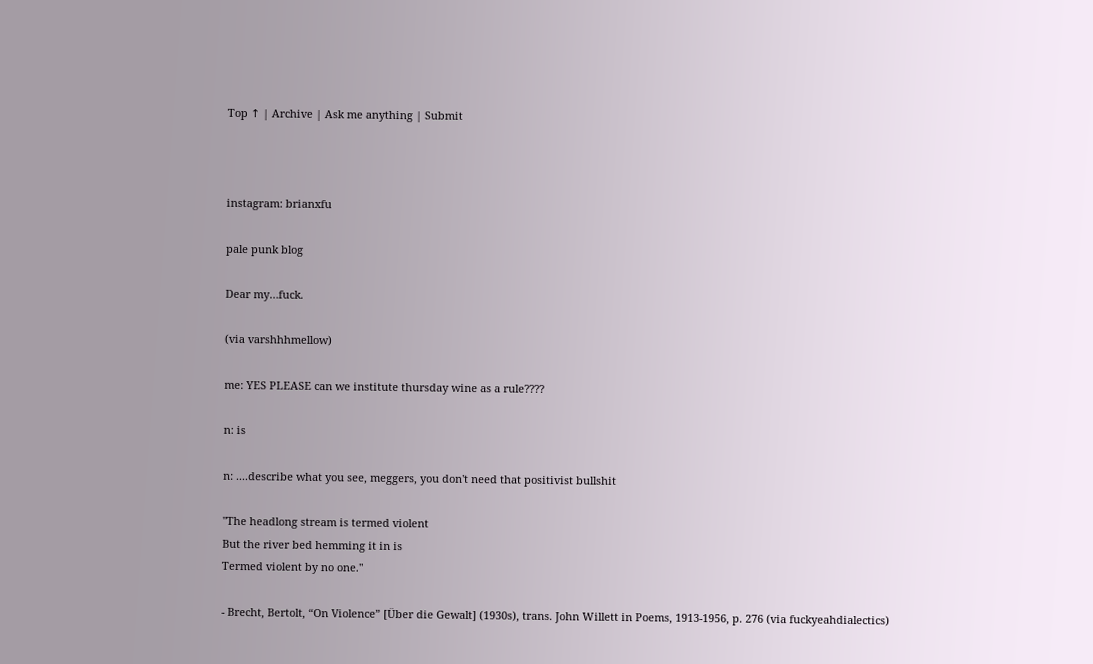Top ↑ | Archive | Ask me anything | Submit



instagram: brianxfu

pale punk blog

Dear my…fuck.

(via varshhhmellow)

me: YES PLEASE can we institute thursday wine as a rule????

n: is

n: ....describe what you see, meggers, you don't need that positivist bullshit

"The headlong stream is termed violent
But the river bed hemming it in is
Termed violent by no one."

- Brecht, Bertolt, “On Violence” [Über die Gewalt] (1930s), trans. John Willett in Poems, 1913-1956, p. 276 (via fuckyeahdialectics)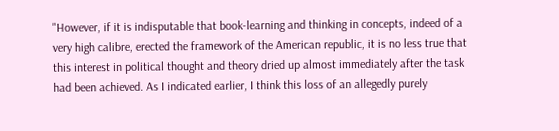"However, if it is indisputable that book-learning and thinking in concepts, indeed of a very high calibre, erected the framework of the American republic, it is no less true that this interest in political thought and theory dried up almost immediately after the task had been achieved. As I indicated earlier, I think this loss of an allegedly purely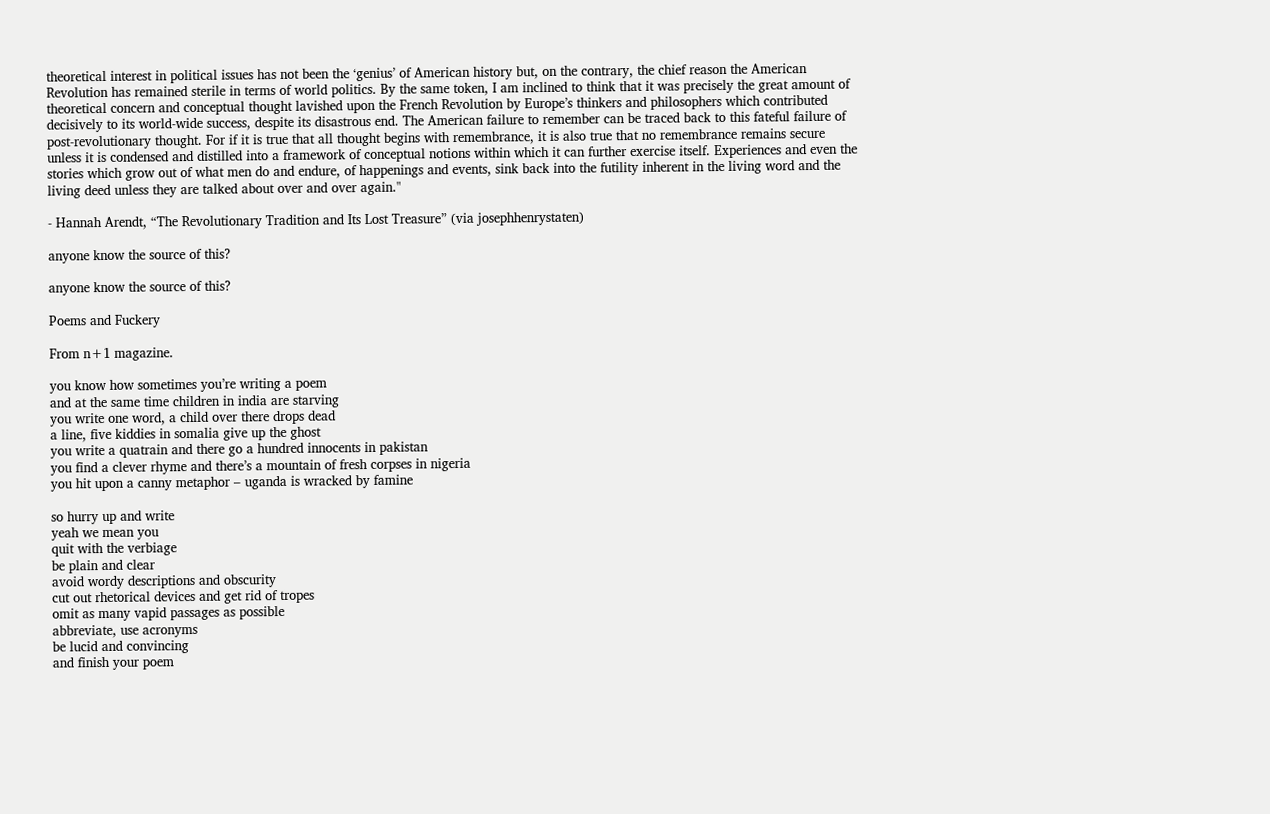theoretical interest in political issues has not been the ‘genius’ of American history but, on the contrary, the chief reason the American Revolution has remained sterile in terms of world politics. By the same token, I am inclined to think that it was precisely the great amount of theoretical concern and conceptual thought lavished upon the French Revolution by Europe’s thinkers and philosophers which contributed decisively to its world-wide success, despite its disastrous end. The American failure to remember can be traced back to this fateful failure of post-revolutionary thought. For if it is true that all thought begins with remembrance, it is also true that no remembrance remains secure unless it is condensed and distilled into a framework of conceptual notions within which it can further exercise itself. Experiences and even the stories which grow out of what men do and endure, of happenings and events, sink back into the futility inherent in the living word and the living deed unless they are talked about over and over again."

- Hannah Arendt, “The Revolutionary Tradition and Its Lost Treasure” (via josephhenrystaten)

anyone know the source of this?

anyone know the source of this?

Poems and Fuckery

From n+1 magazine.

you know how sometimes you’re writing a poem
and at the same time children in india are starving
you write one word, a child over there drops dead
a line, five kiddies in somalia give up the ghost
you write a quatrain and there go a hundred innocents in pakistan
you find a clever rhyme and there’s a mountain of fresh corpses in nigeria
you hit upon a canny metaphor – uganda is wracked by famine

so hurry up and write
yeah we mean you
quit with the verbiage
be plain and clear
avoid wordy descriptions and obscurity
cut out rhetorical devices and get rid of tropes
omit as many vapid passages as possible
abbreviate, use acronyms
be lucid and convincing
and finish your poem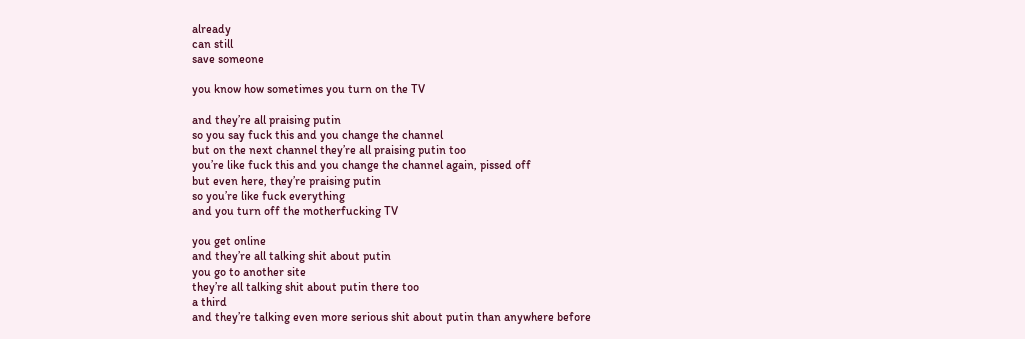already
can still
save someone

you know how sometimes you turn on the TV

and they’re all praising putin
so you say fuck this and you change the channel
but on the next channel they’re all praising putin too
you’re like fuck this and you change the channel again, pissed off
but even here, they’re praising putin
so you’re like fuck everything
and you turn off the motherfucking TV

you get online
and they’re all talking shit about putin
you go to another site
they’re all talking shit about putin there too
a third
and they’re talking even more serious shit about putin than anywhere before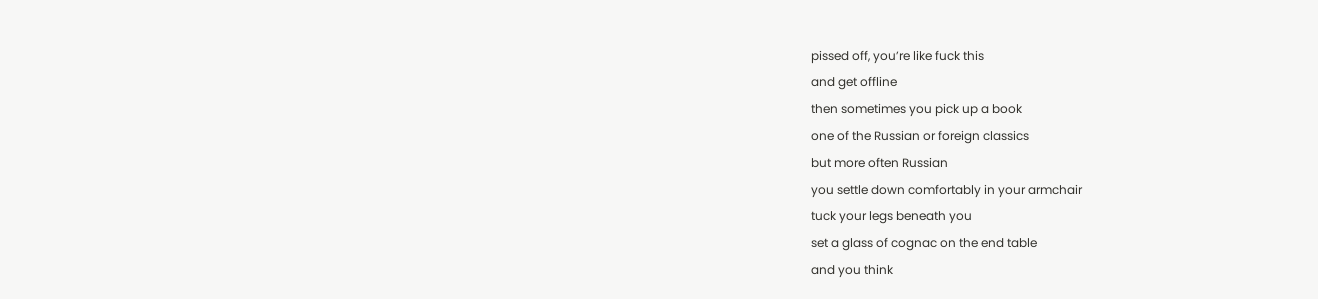pissed off, you’re like fuck this
and get offline
then sometimes you pick up a book
one of the Russian or foreign classics
but more often Russian
you settle down comfortably in your armchair
tuck your legs beneath you
set a glass of cognac on the end table
and you think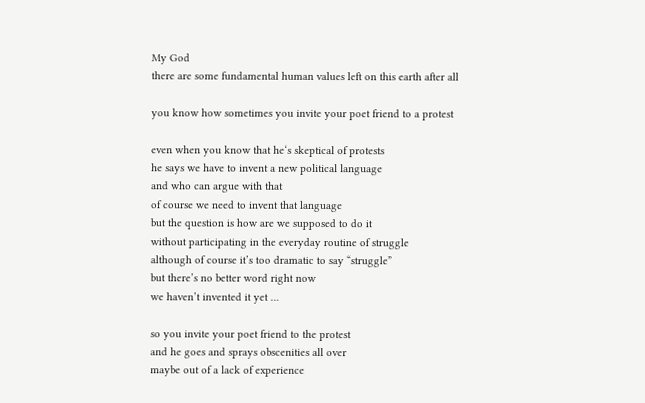My God
there are some fundamental human values left on this earth after all

you know how sometimes you invite your poet friend to a protest

even when you know that he‘s skeptical of protests
he says we have to invent a new political language
and who can argue with that
of course we need to invent that language
but the question is how are we supposed to do it
without participating in the everyday routine of struggle
although of course it’s too dramatic to say “struggle”
but there’s no better word right now
we haven’t invented it yet …

so you invite your poet friend to the protest
and he goes and sprays obscenities all over
maybe out of a lack of experience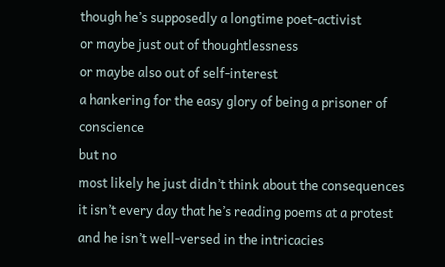though he’s supposedly a longtime poet-activist
or maybe just out of thoughtlessness
or maybe also out of self-interest
a hankering for the easy glory of being a prisoner of conscience
but no
most likely he just didn’t think about the consequences
it isn’t every day that he’s reading poems at a protest
and he isn’t well-versed in the intricacies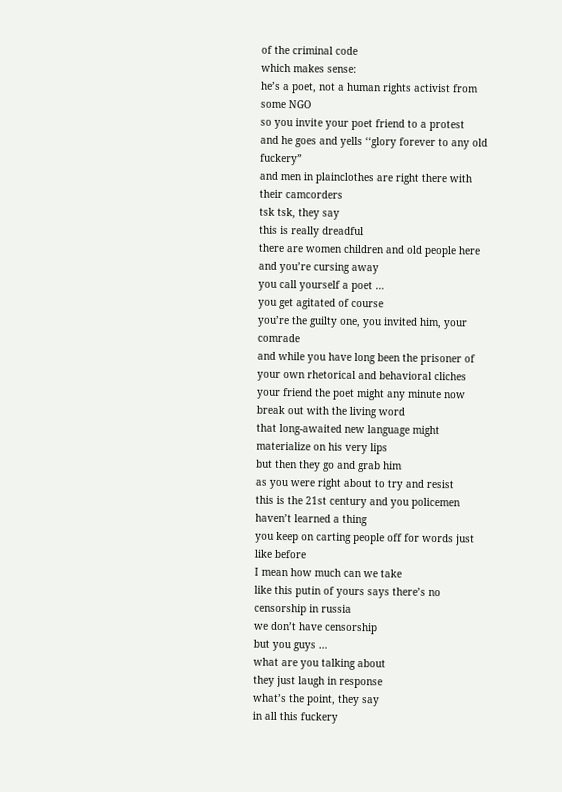of the criminal code
which makes sense:
he’s a poet, not a human rights activist from some NGO
so you invite your poet friend to a protest
and he goes and yells ‘‘glory forever to any old fuckery”
and men in plainclothes are right there with their camcorders
tsk tsk, they say
this is really dreadful
there are women children and old people here
and you’re cursing away
you call yourself a poet …
you get agitated of course
you’re the guilty one, you invited him, your comrade
and while you have long been the prisoner of your own rhetorical and behavioral cliches
your friend the poet might any minute now break out with the living word
that long-awaited new language might materialize on his very lips
but then they go and grab him
as you were right about to try and resist
this is the 21st century and you policemen haven’t learned a thing
you keep on carting people off for words just like before
I mean how much can we take
like this putin of yours says there’s no censorship in russia
we don’t have censorship
but you guys …
what are you talking about
they just laugh in response
what’s the point, they say
in all this fuckery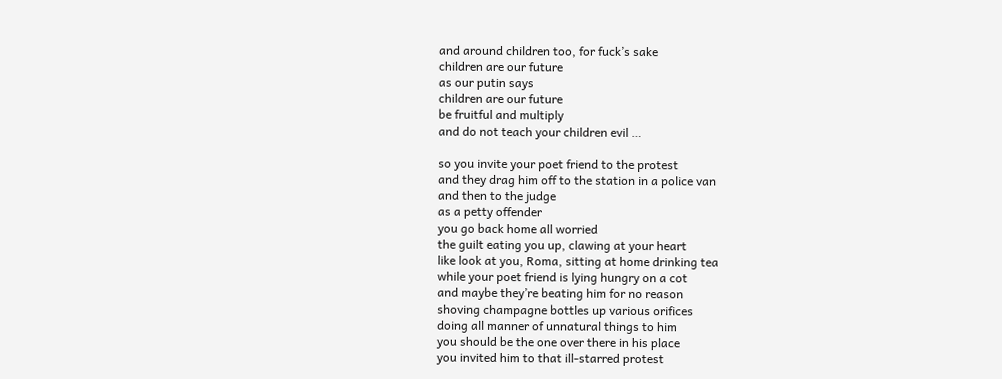and around children too, for fuck’s sake
children are our future
as our putin says
children are our future
be fruitful and multiply
and do not teach your children evil …

so you invite your poet friend to the protest
and they drag him off to the station in a police van
and then to the judge
as a petty offender
you go back home all worried
the guilt eating you up, clawing at your heart
like look at you, Roma, sitting at home drinking tea
while your poet friend is lying hungry on a cot
and maybe they’re beating him for no reason
shoving champagne bottles up various orifices
doing all manner of unnatural things to him
you should be the one over there in his place
you invited him to that ill-starred protest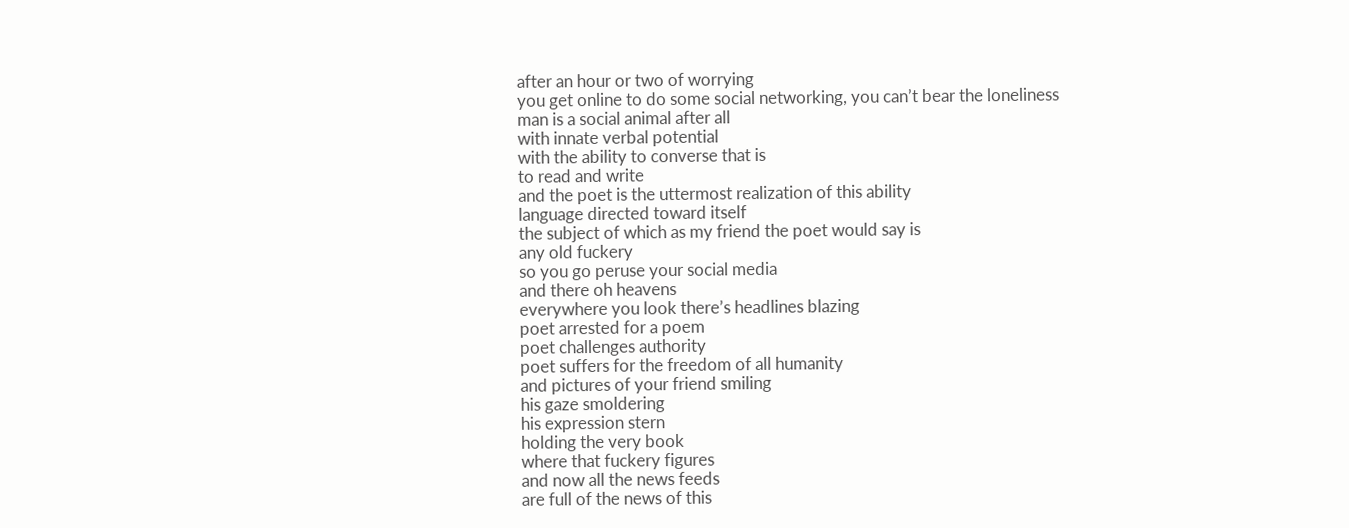after an hour or two of worrying
you get online to do some social networking, you can’t bear the loneliness
man is a social animal after all
with innate verbal potential
with the ability to converse that is
to read and write
and the poet is the uttermost realization of this ability
language directed toward itself
the subject of which as my friend the poet would say is
any old fuckery
so you go peruse your social media
and there oh heavens
everywhere you look there’s headlines blazing
poet arrested for a poem
poet challenges authority
poet suffers for the freedom of all humanity
and pictures of your friend smiling
his gaze smoldering
his expression stern
holding the very book
where that fuckery figures
and now all the news feeds
are full of the news of this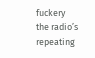fuckery
the radio’s repeating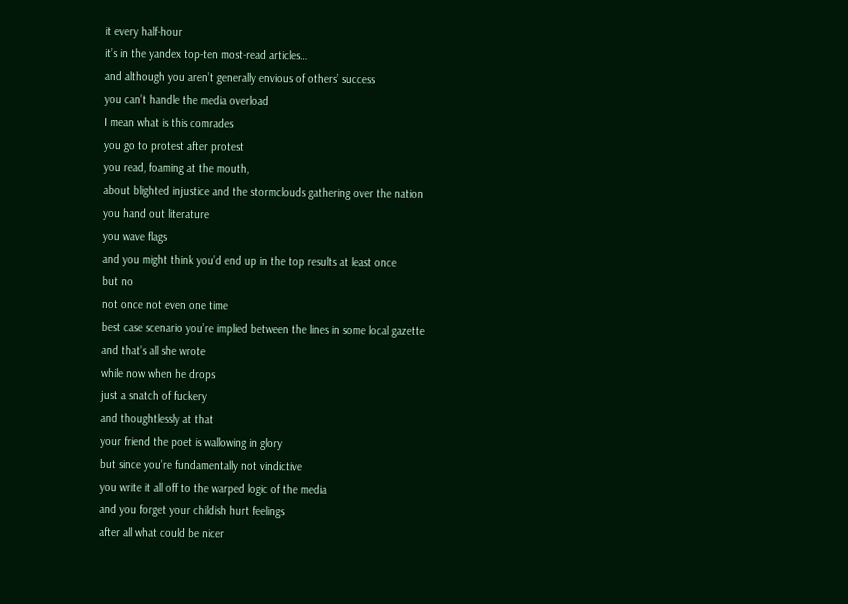it every half-hour
it’s in the yandex top-ten most-read articles…
and although you aren’t generally envious of others’ success
you can’t handle the media overload
I mean what is this comrades
you go to protest after protest
you read, foaming at the mouth,
about blighted injustice and the stormclouds gathering over the nation
you hand out literature
you wave flags
and you might think you’d end up in the top results at least once
but no
not once not even one time
best case scenario you’re implied between the lines in some local gazette
and that’s all she wrote
while now when he drops
just a snatch of fuckery
and thoughtlessly at that
your friend the poet is wallowing in glory
but since you’re fundamentally not vindictive
you write it all off to the warped logic of the media
and you forget your childish hurt feelings
after all what could be nicer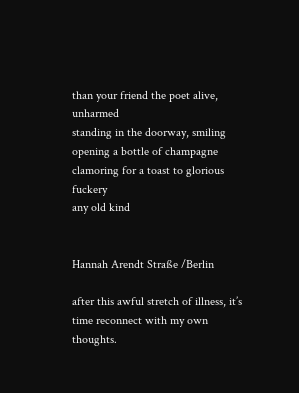than your friend the poet alive, unharmed
standing in the doorway, smiling
opening a bottle of champagne
clamoring for a toast to glorious fuckery
any old kind


Hannah Arendt Straße /Berlin

after this awful stretch of illness, it’s time reconnect with my own thoughts.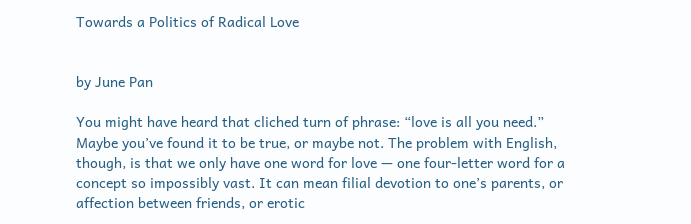Towards a Politics of Radical Love


by June Pan

You might have heard that cliched turn of phrase: “love is all you need.” Maybe you’ve found it to be true, or maybe not. The problem with English, though, is that we only have one word for love — one four-letter word for a concept so impossibly vast. It can mean filial devotion to one’s parents, or affection between friends, or erotic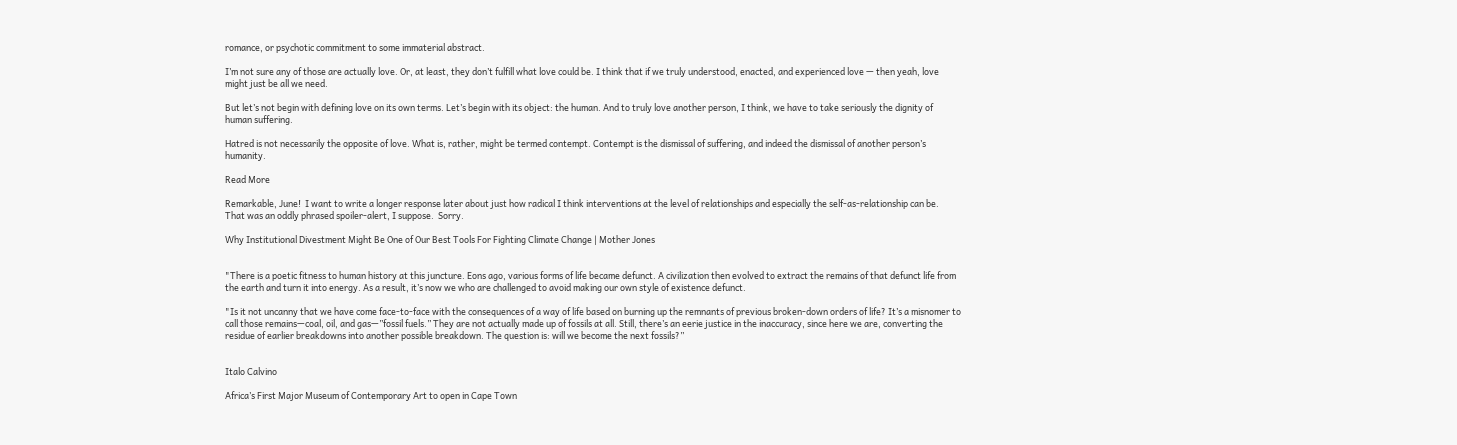romance, or psychotic commitment to some immaterial abstract.

I’m not sure any of those are actually love. Or, at least, they don’t fulfill what love could be. I think that if we truly understood, enacted, and experienced love — then yeah, love might just be all we need.

But let’s not begin with defining love on its own terms. Let’s begin with its object: the human. And to truly love another person, I think, we have to take seriously the dignity of human suffering.

Hatred is not necessarily the opposite of love. What is, rather, might be termed contempt. Contempt is the dismissal of suffering, and indeed the dismissal of another person’s humanity.

Read More

Remarkable, June!  I want to write a longer response later about just how radical I think interventions at the level of relationships and especially the self-as-relationship can be.  That was an oddly phrased spoiler-alert, I suppose.  Sorry.

Why Institutional Divestment Might Be One of Our Best Tools For Fighting Climate Change | Mother Jones


"There is a poetic fitness to human history at this juncture. Eons ago, various forms of life became defunct. A civilization then evolved to extract the remains of that defunct life from the earth and turn it into energy. As a result, it’s now we who are challenged to avoid making our own style of existence defunct.

"Is it not uncanny that we have come face-to-face with the consequences of a way of life based on burning up the remnants of previous broken-down orders of life? It’s a misnomer to call those remains—coal, oil, and gas—”fossil fuels.” They are not actually made up of fossils at all. Still, there’s an eerie justice in the inaccuracy, since here we are, converting the residue of earlier breakdowns into another possible breakdown. The question is: will we become the next fossils?”


Italo Calvino

Africa’s First Major Museum of Contemporary Art to open in Cape Town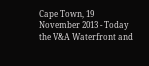Cape Town, 19 November 2013 - Today the V&A Waterfront and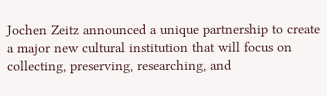Jochen Zeitz announced a unique partnership to create a major new cultural institution that will focus on collecting, preserving, researching, and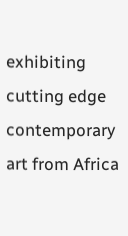exhibiting cutting edge contemporary art from Africa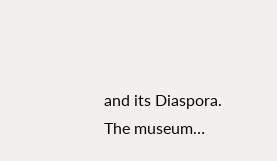and its Diaspora. The museum…